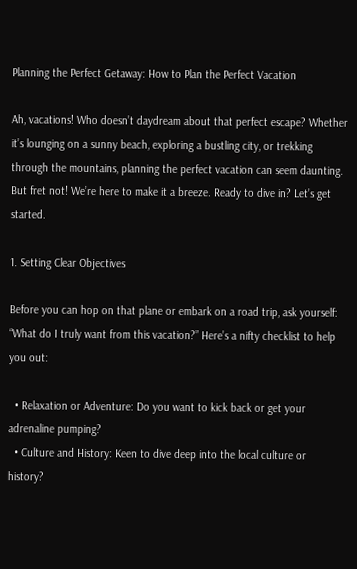Planning the Perfect Getaway: How to Plan the Perfect Vacation

Ah, vacations! Who doesn’t daydream about that perfect escape? Whether it’s lounging on a sunny beach, exploring a bustling city, or trekking through the mountains, planning the perfect vacation can seem daunting. But fret not! We’re here to make it a breeze. Ready to dive in? Let’s get started.

1. Setting Clear Objectives

Before you can hop on that plane or embark on a road trip, ask yourself: “What do I truly want from this vacation?” Here’s a nifty checklist to help you out:

  • Relaxation or Adventure: Do you want to kick back or get your adrenaline pumping?
  • Culture and History: Keen to dive deep into the local culture or history?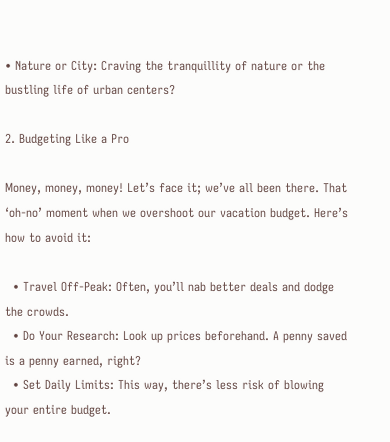• Nature or City: Craving the tranquillity of nature or the bustling life of urban centers?

2. Budgeting Like a Pro

Money, money, money! Let’s face it; we’ve all been there. That ‘oh-no’ moment when we overshoot our vacation budget. Here’s how to avoid it:

  • Travel Off-Peak: Often, you’ll nab better deals and dodge the crowds.
  • Do Your Research: Look up prices beforehand. A penny saved is a penny earned, right?
  • Set Daily Limits: This way, there’s less risk of blowing your entire budget.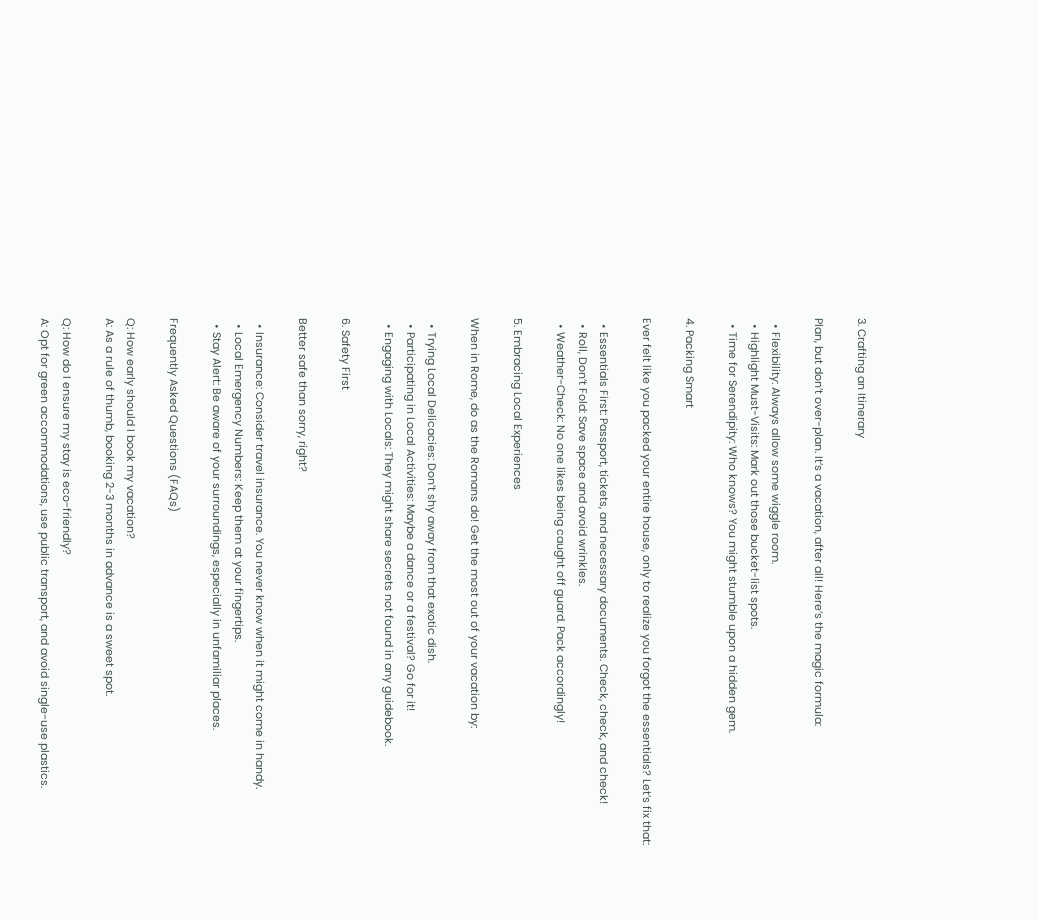3. Crafting an Itinerary

Plan, but don’t over-plan. It’s a vacation, after all! Here’s the magic formula:

  • Flexibility: Always allow some wiggle room.
  • Highlight Must-Visits: Mark out those bucket-list spots.
  • Time for Serendipity: Who knows? You might stumble upon a hidden gem.

4. Packing Smart

Ever felt like you packed your entire house, only to realize you forgot the essentials? Let’s fix that:

  • Essentials First: Passport, tickets, and necessary documents. Check, check, and check!
  • Roll, Don’t Fold: Save space and avoid wrinkles.
  • Weather-Check: No one likes being caught off guard. Pack accordingly!

5. Embracing Local Experiences

When in Rome, do as the Romans do! Get the most out of your vacation by:

  • Trying Local Delicacies: Don’t shy away from that exotic dish.
  • Participating in Local Activities: Maybe a dance or a festival? Go for it!
  • Engaging with Locals: They might share secrets not found in any guidebook.

6. Safety First

Better safe than sorry, right?

  • Insurance: Consider travel insurance. You never know when it might come in handy.
  • Local Emergency Numbers: Keep them at your fingertips.
  • Stay Alert: Be aware of your surroundings, especially in unfamiliar places.

Frequently Asked Questions (FAQs)

Q: How early should I book my vacation?
A: As a rule of thumb, booking 2-3 months in advance is a sweet spot.

Q: How do I ensure my stay is eco-friendly?
A: Opt for green accommodations, use public transport, and avoid single-use plastics.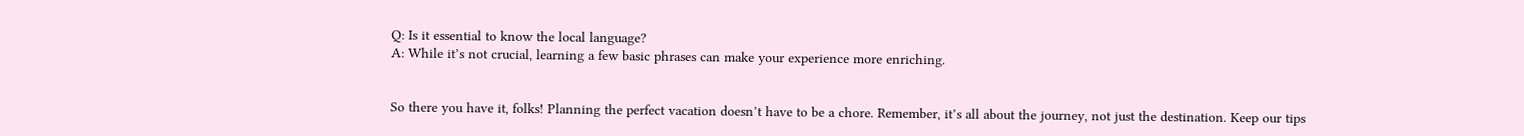Q: Is it essential to know the local language?
A: While it’s not crucial, learning a few basic phrases can make your experience more enriching.


So there you have it, folks! Planning the perfect vacation doesn’t have to be a chore. Remember, it’s all about the journey, not just the destination. Keep our tips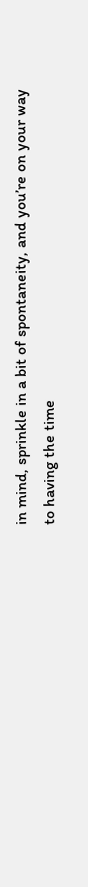in mind, sprinkle in a bit of spontaneity, and you’re on your way to having the time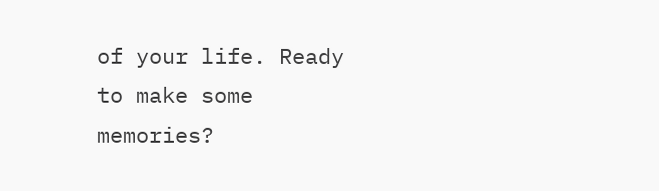of your life. Ready to make some memories?